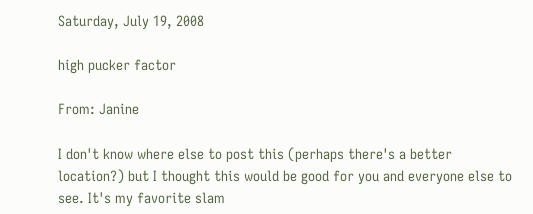Saturday, July 19, 2008

high pucker factor

From: Janine

I don't know where else to post this (perhaps there's a better location?) but I thought this would be good for you and everyone else to see. It's my favorite slam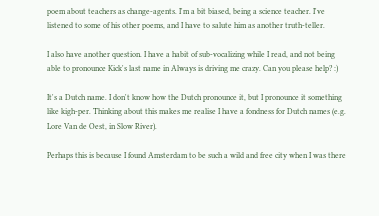poem about teachers as change-agents. I'm a bit biased, being a science teacher. I've listened to some of his other poems, and I have to salute him as another truth-teller.

I also have another question. I have a habit of sub-vocalizing while I read, and not being able to pronounce Kick's last name in Always is driving me crazy. Can you please help? :)

It's a Dutch name. I don't know how the Dutch pronounce it, but I pronounce it something like kigh-per. Thinking about this makes me realise I have a fondness for Dutch names (e.g. Lore Van de Oest, in Slow River).

Perhaps this is because I found Amsterdam to be such a wild and free city when I was there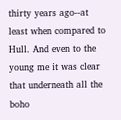thirty years ago--at least when compared to Hull. And even to the young me it was clear that underneath all the boho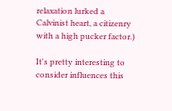relaxation lurked a Calvinist heart, a citizenry with a high pucker factor.)

It's pretty interesting to consider influences this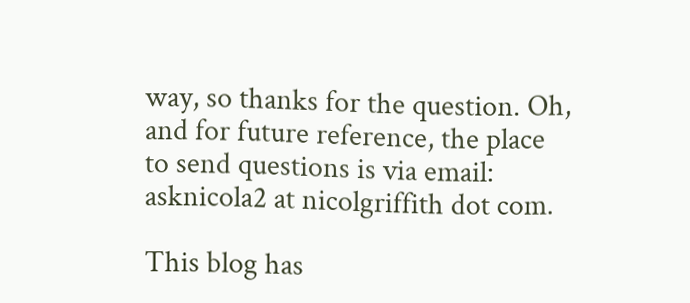way, so thanks for the question. Oh, and for future reference, the place to send questions is via email: asknicola2 at nicolgriffith dot com.

This blog has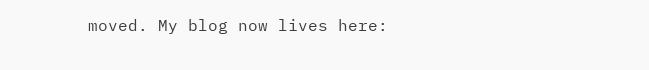moved. My blog now lives here: